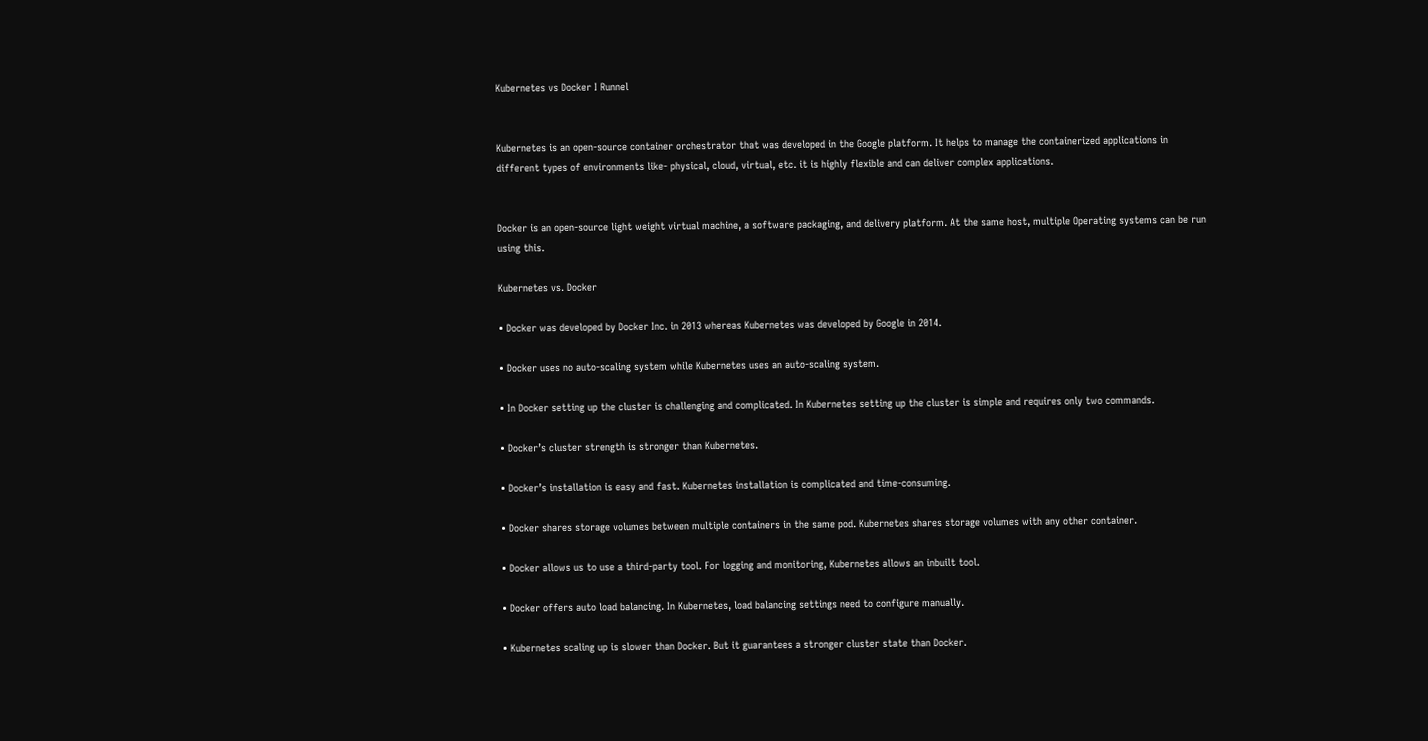Kubernetes vs Docker I Runnel


Kubernetes is an open-source container orchestrator that was developed in the Google platform. It helps to manage the containerized applications in different types of environments like- physical, cloud, virtual, etc. it is highly flexible and can deliver complex applications.


Docker is an open-source light weight virtual machine, a software packaging, and delivery platform. At the same host, multiple Operating systems can be run using this.

Kubernetes vs. Docker

• Docker was developed by Docker Inc. in 2013 whereas Kubernetes was developed by Google in 2014.

• Docker uses no auto-scaling system while Kubernetes uses an auto-scaling system.

• In Docker setting up the cluster is challenging and complicated. In Kubernetes setting up the cluster is simple and requires only two commands.

• Docker’s cluster strength is stronger than Kubernetes.

• Docker’s installation is easy and fast. Kubernetes installation is complicated and time-consuming.

• Docker shares storage volumes between multiple containers in the same pod. Kubernetes shares storage volumes with any other container.

• Docker allows us to use a third-party tool. For logging and monitoring, Kubernetes allows an inbuilt tool.

• Docker offers auto load balancing. In Kubernetes, load balancing settings need to configure manually.

• Kubernetes scaling up is slower than Docker. But it guarantees a stronger cluster state than Docker.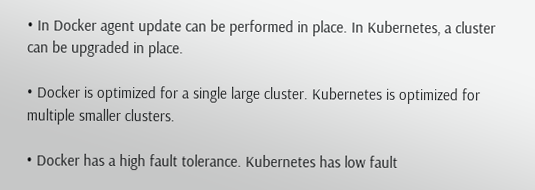• In Docker agent update can be performed in place. In Kubernetes, a cluster can be upgraded in place.

• Docker is optimized for a single large cluster. Kubernetes is optimized for multiple smaller clusters.

• Docker has a high fault tolerance. Kubernetes has low fault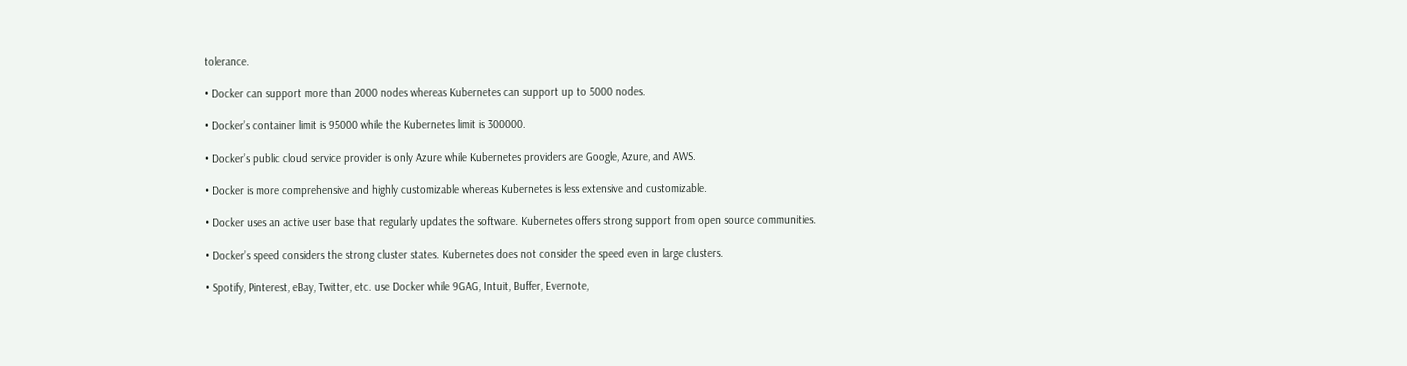tolerance.

• Docker can support more than 2000 nodes whereas Kubernetes can support up to 5000 nodes.

• Docker’s container limit is 95000 while the Kubernetes limit is 300000.

• Docker’s public cloud service provider is only Azure while Kubernetes providers are Google, Azure, and AWS.

• Docker is more comprehensive and highly customizable whereas Kubernetes is less extensive and customizable.

• Docker uses an active user base that regularly updates the software. Kubernetes offers strong support from open source communities.

• Docker’s speed considers the strong cluster states. Kubernetes does not consider the speed even in large clusters.

• Spotify, Pinterest, eBay, Twitter, etc. use Docker while 9GAG, Intuit, Buffer, Evernote,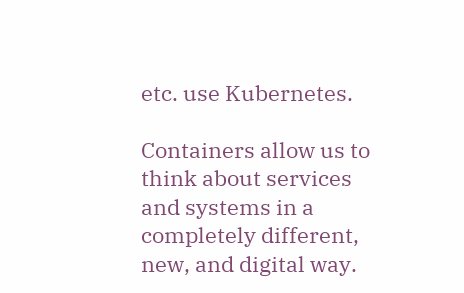etc. use Kubernetes.

Containers allow us to think about services and systems in a completely different, new, and digital way.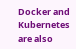Docker and Kubernetes are also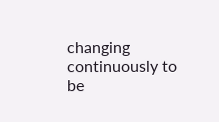changing continuously to be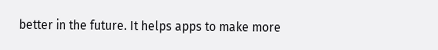better in the future. It helps apps to make more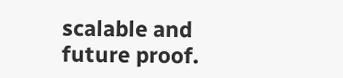scalable and future proof.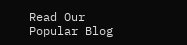Read Our Popular Blog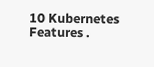10 Kubernetes Features .